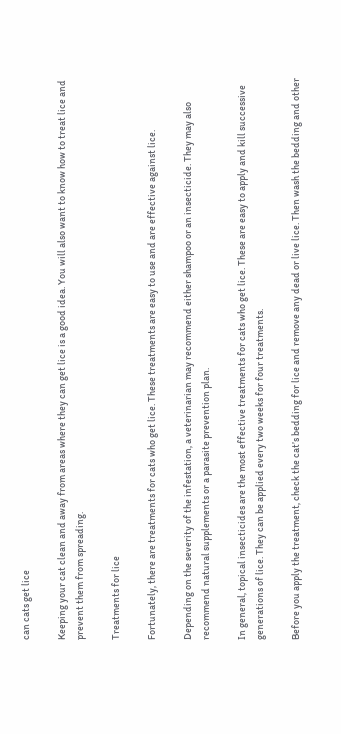can cats get lice

Keeping your cat clean and away from areas where they can get lice is a good idea. You will also want to know how to treat lice and prevent them from spreading.

Treatments for lice

Fortunately, there are treatments for cats who get lice. These treatments are easy to use and are effective against lice.

Depending on the severity of the infestation, a veterinarian may recommend either shampoo or an insecticide. They may also recommend natural supplements or a parasite prevention plan.

In general, topical insecticides are the most effective treatments for cats who get lice. These are easy to apply and kill successive generations of lice. They can be applied every two weeks for four treatments.

Before you apply the treatment, check the cat’s bedding for lice and remove any dead or live lice. Then wash the bedding and other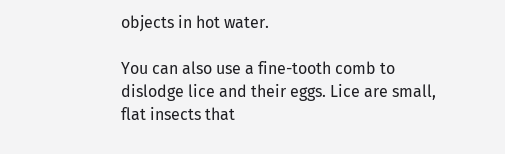objects in hot water.

You can also use a fine-tooth comb to dislodge lice and their eggs. Lice are small, flat insects that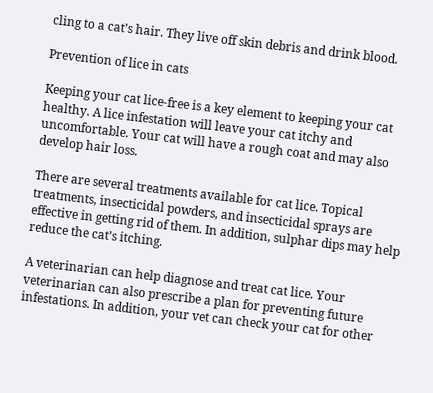cling to a cat’s hair. They live off skin debris and drink blood.

Prevention of lice in cats

Keeping your cat lice-free is a key element to keeping your cat healthy. A lice infestation will leave your cat itchy and uncomfortable. Your cat will have a rough coat and may also develop hair loss.

There are several treatments available for cat lice. Topical treatments, insecticidal powders, and insecticidal sprays are effective in getting rid of them. In addition, sulphar dips may help reduce the cat’s itching.

A veterinarian can help diagnose and treat cat lice. Your veterinarian can also prescribe a plan for preventing future infestations. In addition, your vet can check your cat for other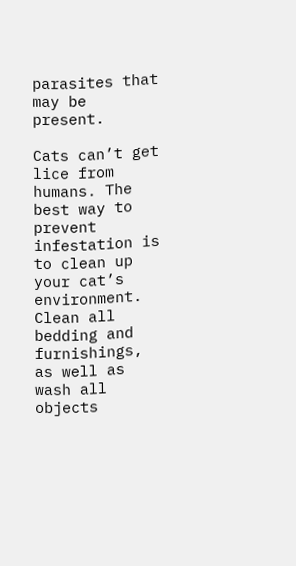parasites that may be present.

Cats can’t get lice from humans. The best way to prevent infestation is to clean up your cat’s environment. Clean all bedding and furnishings, as well as wash all objects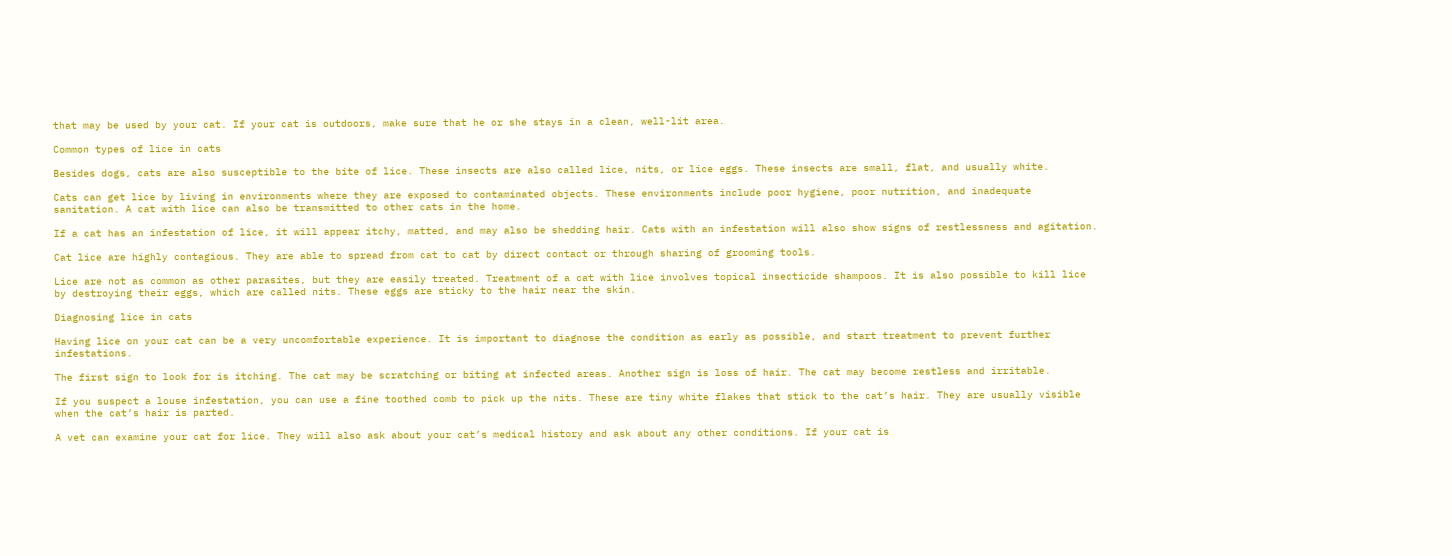that may be used by your cat. If your cat is outdoors, make sure that he or she stays in a clean, well-lit area.

Common types of lice in cats

Besides dogs, cats are also susceptible to the bite of lice. These insects are also called lice, nits, or lice eggs. These insects are small, flat, and usually white.

Cats can get lice by living in environments where they are exposed to contaminated objects. These environments include poor hygiene, poor nutrition, and inadequate sanitation. A cat with lice can also be transmitted to other cats in the home.

If a cat has an infestation of lice, it will appear itchy, matted, and may also be shedding hair. Cats with an infestation will also show signs of restlessness and agitation.

Cat lice are highly contagious. They are able to spread from cat to cat by direct contact or through sharing of grooming tools.

Lice are not as common as other parasites, but they are easily treated. Treatment of a cat with lice involves topical insecticide shampoos. It is also possible to kill lice by destroying their eggs, which are called nits. These eggs are sticky to the hair near the skin.

Diagnosing lice in cats

Having lice on your cat can be a very uncomfortable experience. It is important to diagnose the condition as early as possible, and start treatment to prevent further infestations.

The first sign to look for is itching. The cat may be scratching or biting at infected areas. Another sign is loss of hair. The cat may become restless and irritable.

If you suspect a louse infestation, you can use a fine toothed comb to pick up the nits. These are tiny white flakes that stick to the cat’s hair. They are usually visible when the cat’s hair is parted.

A vet can examine your cat for lice. They will also ask about your cat’s medical history and ask about any other conditions. If your cat is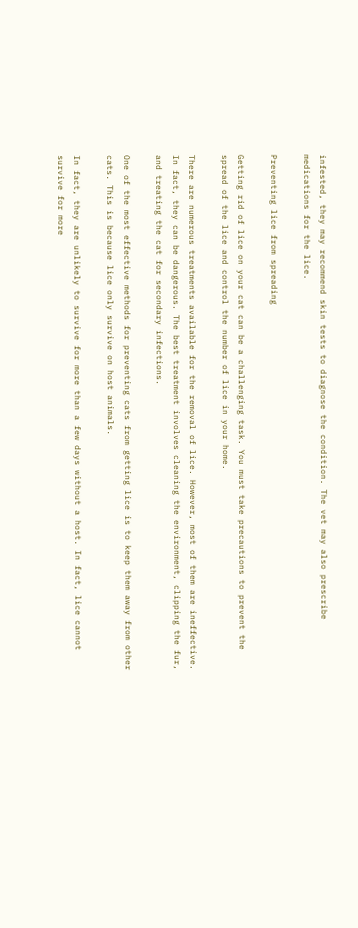infested, they may recommend skin tests to diagnose the condition. The vet may also prescribe medications for the lice.

Preventing lice from spreading

Getting rid of lice on your cat can be a challenging task. You must take precautions to prevent the spread of the lice and control the number of lice in your home.

There are numerous treatments available for the removal of lice. However, most of them are ineffective. In fact, they can be dangerous. The best treatment involves cleaning the environment, clipping the fur, and treating the cat for secondary infections.

One of the most effective methods for preventing cats from getting lice is to keep them away from other cats. This is because lice only survive on host animals.

In fact, they are unlikely to survive for more than a few days without a host. In fact, lice cannot survive for more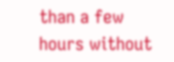than a few hours without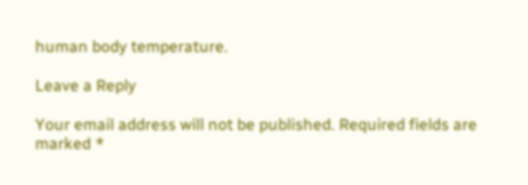human body temperature.

Leave a Reply

Your email address will not be published. Required fields are marked *